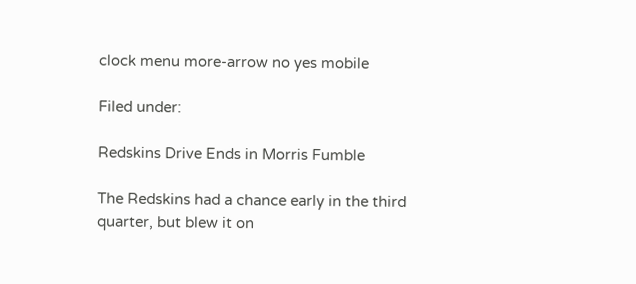clock menu more-arrow no yes mobile

Filed under:

Redskins Drive Ends in Morris Fumble

The Redskins had a chance early in the third quarter, but blew it on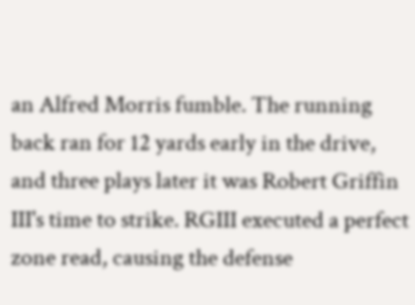an Alfred Morris fumble. The running back ran for 12 yards early in the drive, and three plays later it was Robert Griffin III's time to strike. RGIII executed a perfect zone read, causing the defense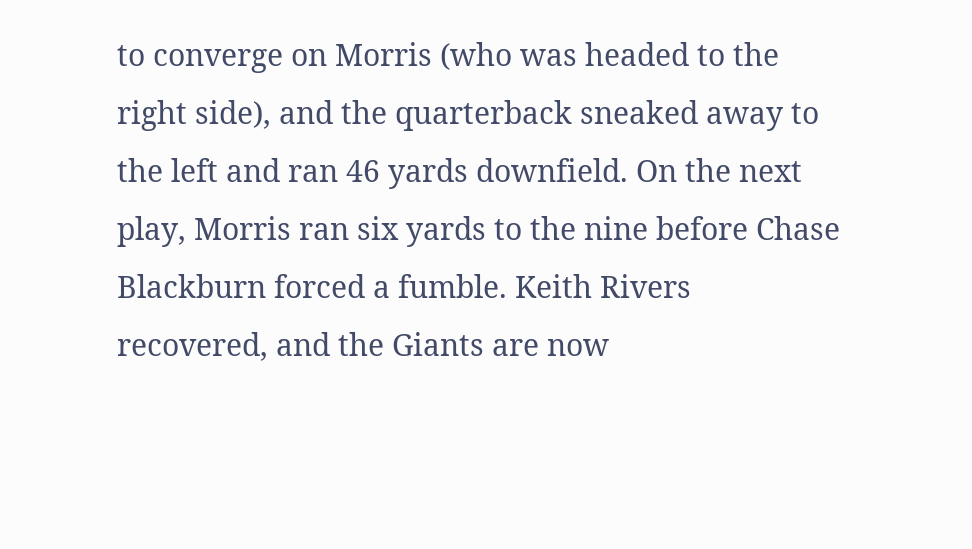to converge on Morris (who was headed to the right side), and the quarterback sneaked away to the left and ran 46 yards downfield. On the next play, Morris ran six yards to the nine before Chase Blackburn forced a fumble. Keith Rivers recovered, and the Giants are now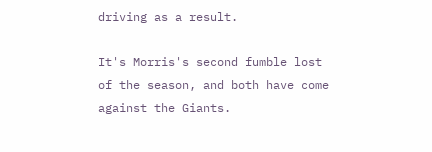driving as a result.

It's Morris's second fumble lost of the season, and both have come against the Giants.